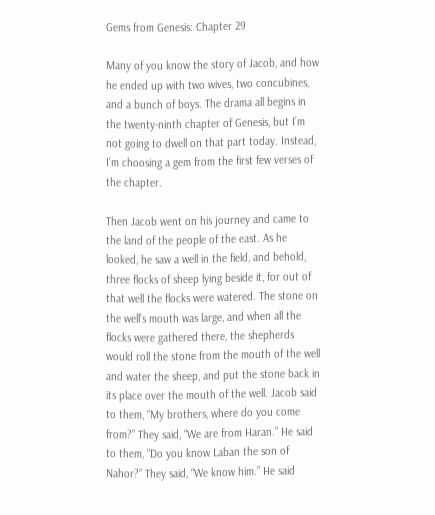Gems from Genesis: Chapter 29

Many of you know the story of Jacob, and how he ended up with two wives, two concubines, and a bunch of boys. The drama all begins in the twenty-ninth chapter of Genesis, but I’m not going to dwell on that part today. Instead, I’m choosing a gem from the first few verses of the chapter.

Then Jacob went on his journey and came to the land of the people of the east. As he looked, he saw a well in the field, and behold, three flocks of sheep lying beside it, for out of that well the flocks were watered. The stone on the well’s mouth was large, and when all the flocks were gathered there, the shepherds would roll the stone from the mouth of the well and water the sheep, and put the stone back in its place over the mouth of the well. Jacob said to them, “My brothers, where do you come from?” They said, “We are from Haran.” He said to them, “Do you know Laban the son of Nahor?” They said, “We know him.” He said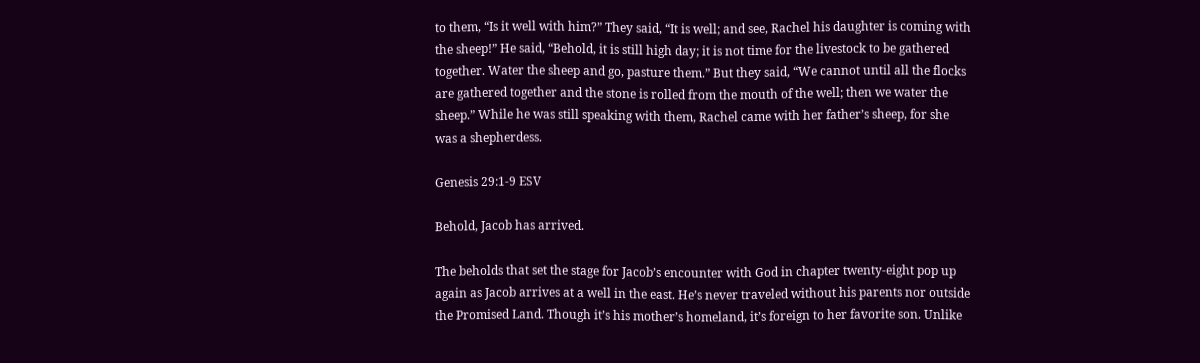to them, “Is it well with him?” They said, “It is well; and see, Rachel his daughter is coming with the sheep!” He said, “Behold, it is still high day; it is not time for the livestock to be gathered together. Water the sheep and go, pasture them.” But they said, “We cannot until all the flocks are gathered together and the stone is rolled from the mouth of the well; then we water the sheep.” While he was still speaking with them, Rachel came with her father’s sheep, for she was a shepherdess.

Genesis 29:1-9 ESV

Behold, Jacob has arrived.

The beholds that set the stage for Jacob’s encounter with God in chapter twenty-eight pop up again as Jacob arrives at a well in the east. He’s never traveled without his parents nor outside the Promised Land. Though it’s his mother’s homeland, it’s foreign to her favorite son. Unlike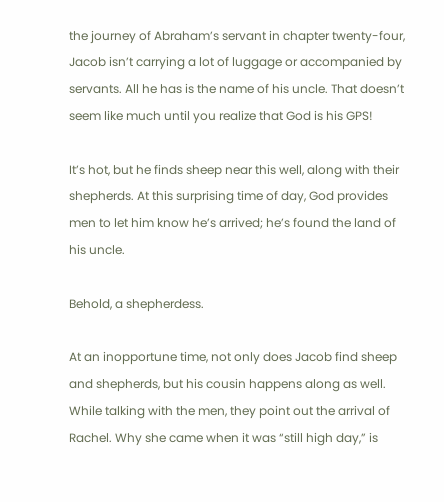the journey of Abraham’s servant in chapter twenty-four, Jacob isn’t carrying a lot of luggage or accompanied by servants. All he has is the name of his uncle. That doesn’t seem like much until you realize that God is his GPS!

It’s hot, but he finds sheep near this well, along with their shepherds. At this surprising time of day, God provides men to let him know he’s arrived; he’s found the land of his uncle.

Behold, a shepherdess.

At an inopportune time, not only does Jacob find sheep and shepherds, but his cousin happens along as well. While talking with the men, they point out the arrival of Rachel. Why she came when it was “still high day,” is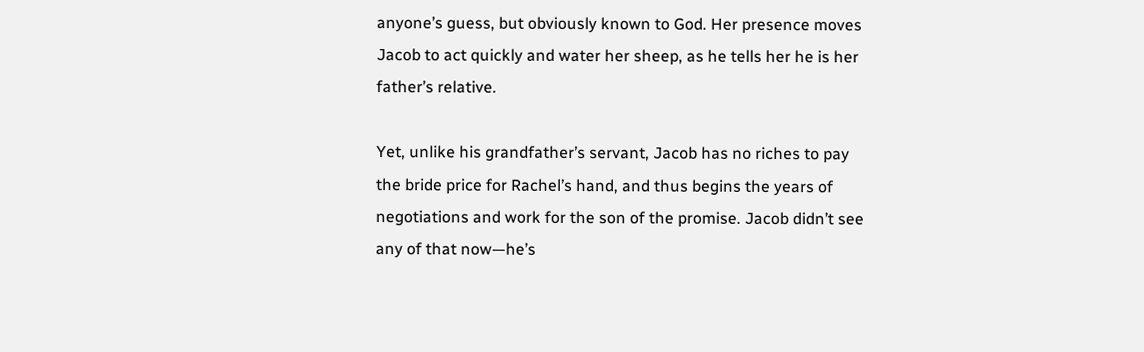anyone’s guess, but obviously known to God. Her presence moves Jacob to act quickly and water her sheep, as he tells her he is her father’s relative.

Yet, unlike his grandfather’s servant, Jacob has no riches to pay the bride price for Rachel’s hand, and thus begins the years of negotiations and work for the son of the promise. Jacob didn’t see any of that now—he’s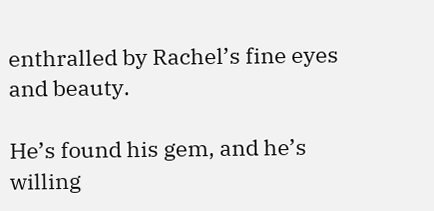enthralled by Rachel’s fine eyes and beauty.

He’s found his gem, and he’s willing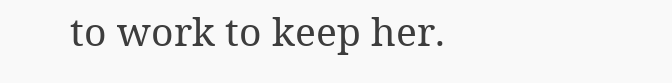to work to keep her.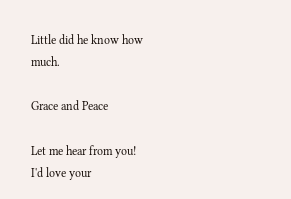Little did he know how much.

Grace and Peace

Let me hear from you! I'd love your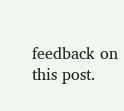feedback on this post.